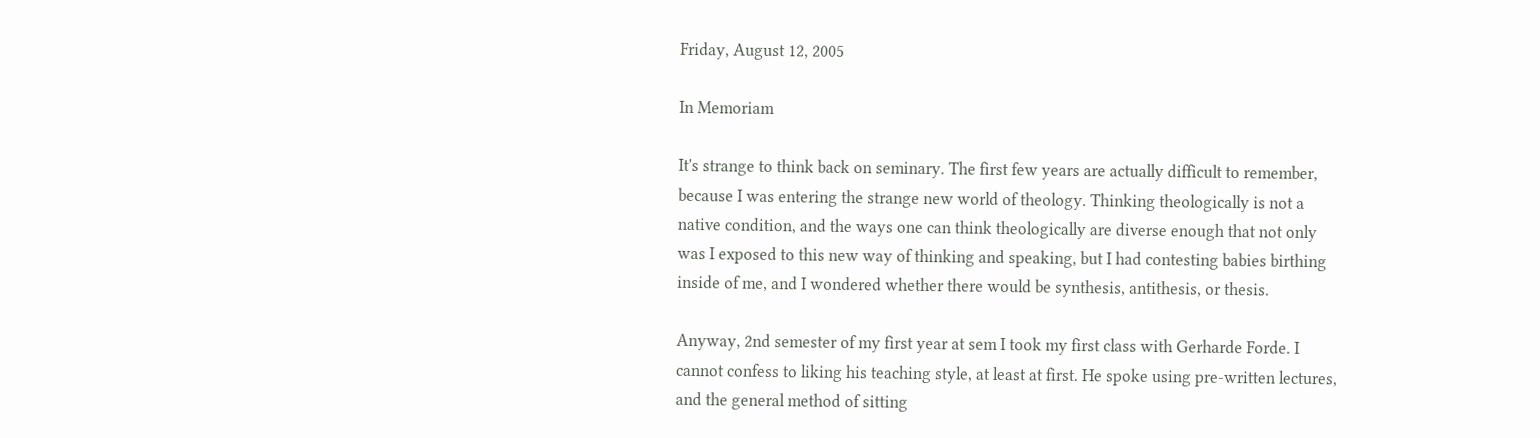Friday, August 12, 2005

In Memoriam

It's strange to think back on seminary. The first few years are actually difficult to remember, because I was entering the strange new world of theology. Thinking theologically is not a native condition, and the ways one can think theologically are diverse enough that not only was I exposed to this new way of thinking and speaking, but I had contesting babies birthing inside of me, and I wondered whether there would be synthesis, antithesis, or thesis.

Anyway, 2nd semester of my first year at sem I took my first class with Gerharde Forde. I cannot confess to liking his teaching style, at least at first. He spoke using pre-written lectures, and the general method of sitting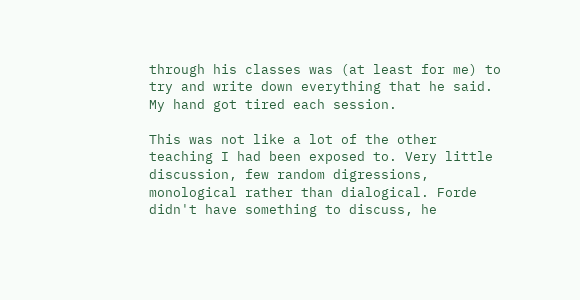through his classes was (at least for me) to try and write down everything that he said. My hand got tired each session.

This was not like a lot of the other teaching I had been exposed to. Very little discussion, few random digressions, monological rather than dialogical. Forde didn't have something to discuss, he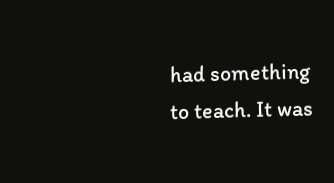had something to teach. It was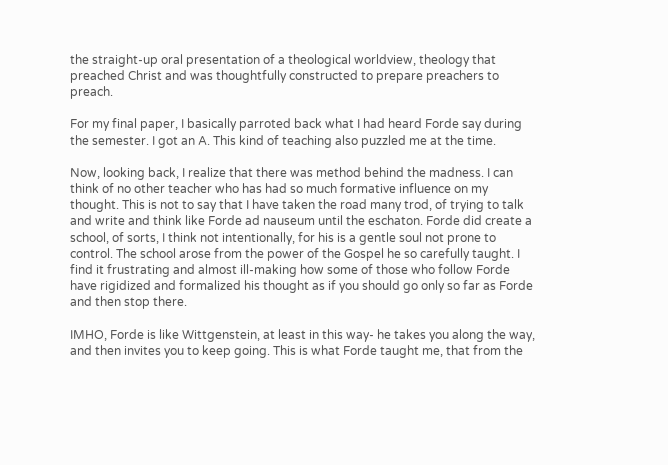the straight-up oral presentation of a theological worldview, theology that preached Christ and was thoughtfully constructed to prepare preachers to preach.

For my final paper, I basically parroted back what I had heard Forde say during the semester. I got an A. This kind of teaching also puzzled me at the time.

Now, looking back, I realize that there was method behind the madness. I can think of no other teacher who has had so much formative influence on my thought. This is not to say that I have taken the road many trod, of trying to talk and write and think like Forde ad nauseum until the eschaton. Forde did create a school, of sorts, I think not intentionally, for his is a gentle soul not prone to control. The school arose from the power of the Gospel he so carefully taught. I find it frustrating and almost ill-making how some of those who follow Forde have rigidized and formalized his thought as if you should go only so far as Forde and then stop there.

IMHO, Forde is like Wittgenstein, at least in this way- he takes you along the way, and then invites you to keep going. This is what Forde taught me, that from the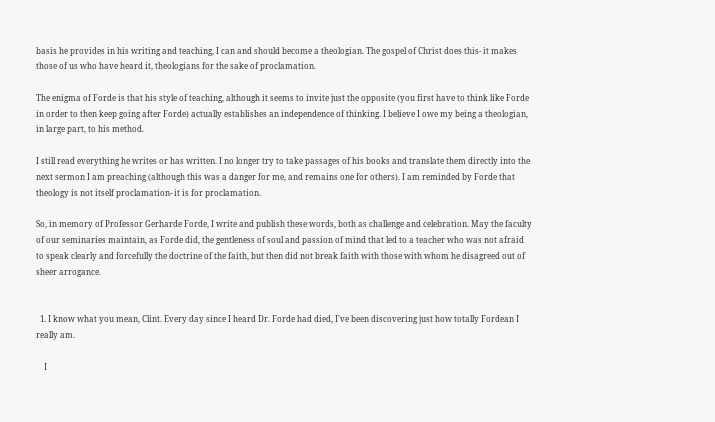basis he provides in his writing and teaching, I can and should become a theologian. The gospel of Christ does this- it makes those of us who have heard it, theologians for the sake of proclamation.

The enigma of Forde is that his style of teaching, although it seems to invite just the opposite (you first have to think like Forde in order to then keep going after Forde) actually establishes an independence of thinking. I believe I owe my being a theologian, in large part, to his method.

I still read everything he writes or has written. I no longer try to take passages of his books and translate them directly into the next sermon I am preaching (although this was a danger for me, and remains one for others). I am reminded by Forde that theology is not itself proclamation- it is for proclamation.

So, in memory of Professor Gerharde Forde, I write and publish these words, both as challenge and celebration. May the faculty of our seminaries maintain, as Forde did, the gentleness of soul and passion of mind that led to a teacher who was not afraid to speak clearly and forcefully the doctrine of the faith, but then did not break faith with those with whom he disagreed out of sheer arrogance.


  1. I know what you mean, Clint. Every day since I heard Dr. Forde had died, I've been discovering just how totally Fordean I really am.

    I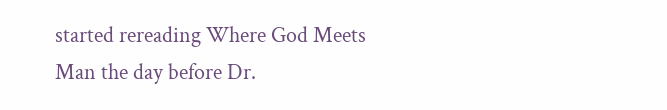started rereading Where God Meets Man the day before Dr.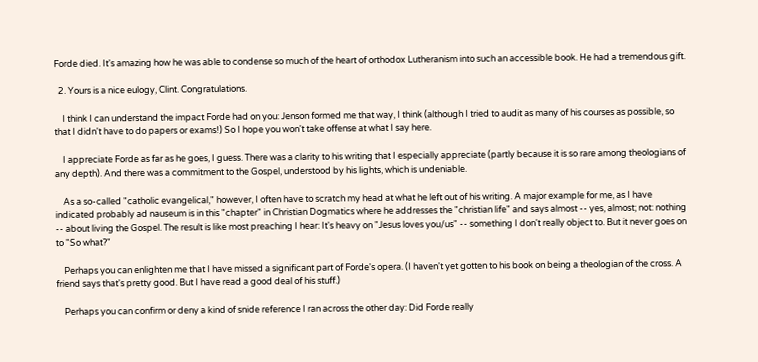Forde died. It's amazing how he was able to condense so much of the heart of orthodox Lutheranism into such an accessible book. He had a tremendous gift.

  2. Yours is a nice eulogy, Clint. Congratulations.

    I think I can understand the impact Forde had on you: Jenson formed me that way, I think (although I tried to audit as many of his courses as possible, so that I didn't have to do papers or exams!) So I hope you won't take offense at what I say here.

    I appreciate Forde as far as he goes, I guess. There was a clarity to his writing that I especially appreciate (partly because it is so rare among theologians of any depth). And there was a commitment to the Gospel, understood by his lights, which is undeniable.

    As a so-called "catholic evangelical," however, I often have to scratch my head at what he left out of his writing. A major example for me, as I have indicated probably ad nauseum is in this "chapter" in Christian Dogmatics where he addresses the "christian life" and says almost -- yes, almost; not: nothing -- about living the Gospel. The result is like most preaching I hear: It's heavy on "Jesus loves you/us" -- something I don't really object to. But it never goes on to "So what?"

    Perhaps you can enlighten me that I have missed a significant part of Forde's opera. (I haven't yet gotten to his book on being a theologian of the cross. A friend says that's pretty good. But I have read a good deal of his stuff.)

    Perhaps you can confirm or deny a kind of snide reference I ran across the other day: Did Forde really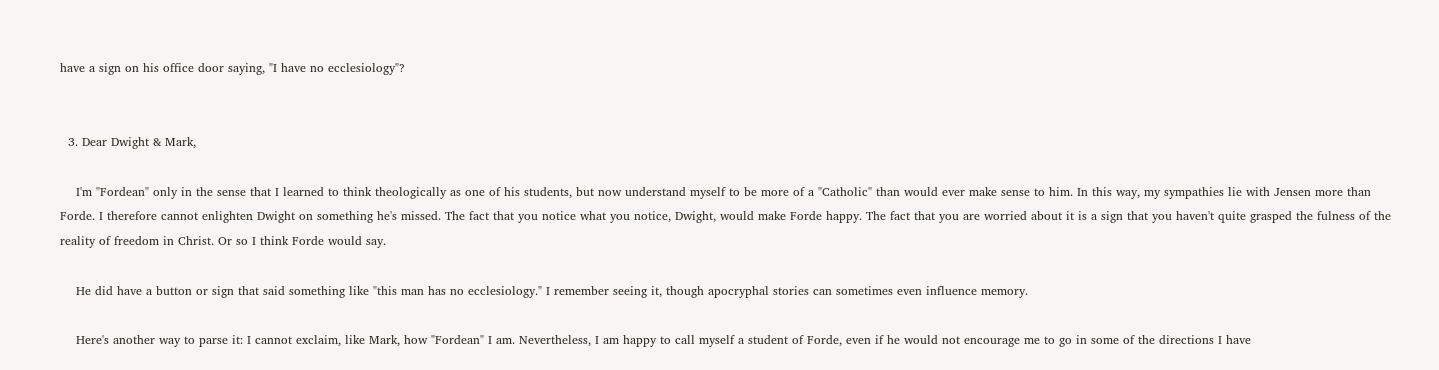have a sign on his office door saying, "I have no ecclesiology"?


  3. Dear Dwight & Mark,

    I'm "Fordean" only in the sense that I learned to think theologically as one of his students, but now understand myself to be more of a "Catholic" than would ever make sense to him. In this way, my sympathies lie with Jensen more than Forde. I therefore cannot enlighten Dwight on something he's missed. The fact that you notice what you notice, Dwight, would make Forde happy. The fact that you are worried about it is a sign that you haven't quite grasped the fulness of the reality of freedom in Christ. Or so I think Forde would say.

    He did have a button or sign that said something like "this man has no ecclesiology." I remember seeing it, though apocryphal stories can sometimes even influence memory.

    Here's another way to parse it: I cannot exclaim, like Mark, how "Fordean" I am. Nevertheless, I am happy to call myself a student of Forde, even if he would not encourage me to go in some of the directions I have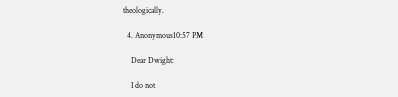theologically.

  4. Anonymous10:57 PM

    Dear Dwight:

    I do not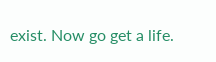exist. Now go get a life.